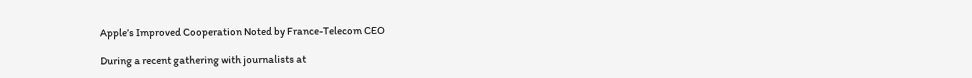Apple’s Improved Cooperation Noted by France-Telecom CEO

During a recent gathering with journalists at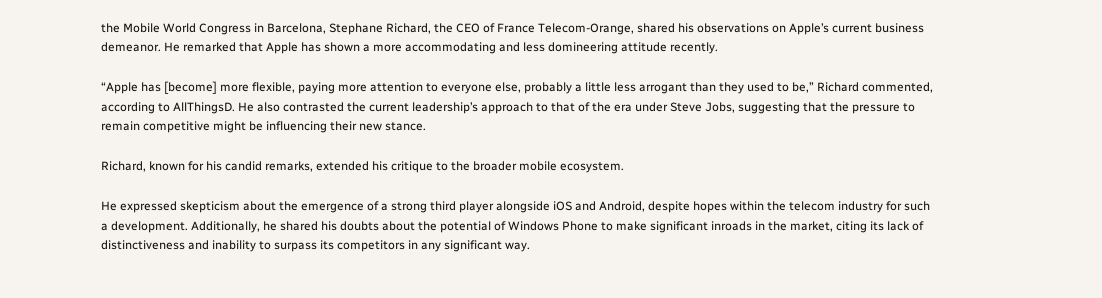the Mobile World Congress in Barcelona, Stephane Richard, the CEO of France Telecom-Orange, shared his observations on Apple’s current business demeanor. He remarked that Apple has shown a more accommodating and less domineering attitude recently.

“Apple has [become] more flexible, paying more attention to everyone else, probably a little less arrogant than they used to be,” Richard commented, according to AllThingsD. He also contrasted the current leadership’s approach to that of the era under Steve Jobs, suggesting that the pressure to remain competitive might be influencing their new stance.

Richard, known for his candid remarks, extended his critique to the broader mobile ecosystem.

He expressed skepticism about the emergence of a strong third player alongside iOS and Android, despite hopes within the telecom industry for such a development. Additionally, he shared his doubts about the potential of Windows Phone to make significant inroads in the market, citing its lack of distinctiveness and inability to surpass its competitors in any significant way.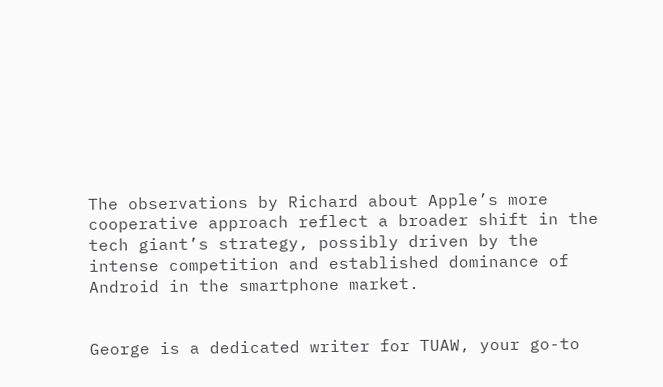The observations by Richard about Apple’s more cooperative approach reflect a broader shift in the tech giant’s strategy, possibly driven by the intense competition and established dominance of Android in the smartphone market.


George is a dedicated writer for TUAW, your go-to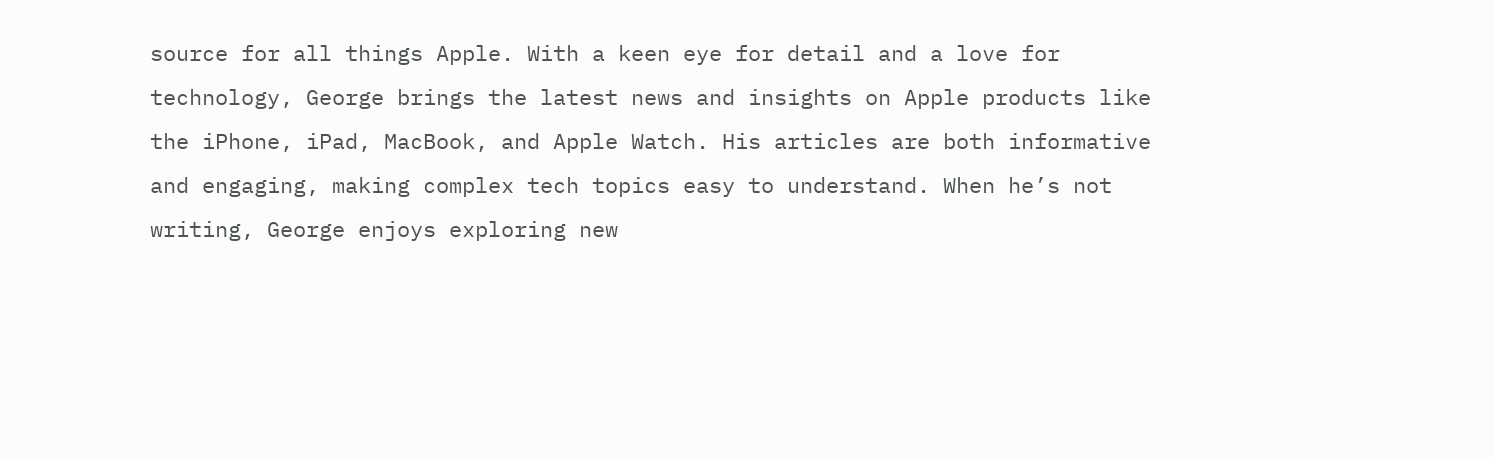source for all things Apple. With a keen eye for detail and a love for technology, George brings the latest news and insights on Apple products like the iPhone, iPad, MacBook, and Apple Watch. His articles are both informative and engaging, making complex tech topics easy to understand. When he’s not writing, George enjoys exploring new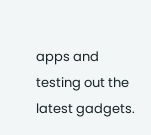apps and testing out the latest gadgets.